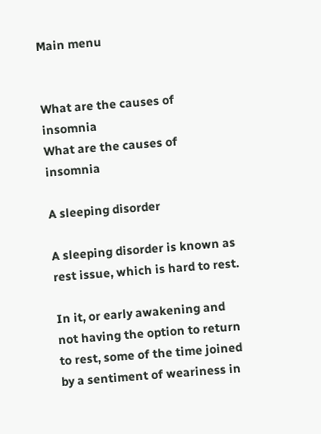Main menu


What are the causes of insomnia
What are the causes of insomnia

A sleeping disorder

A sleeping disorder is known as rest issue, which is hard to rest.

In it, or early awakening and not having the option to return to rest, some of the time joined by a sentiment of weariness in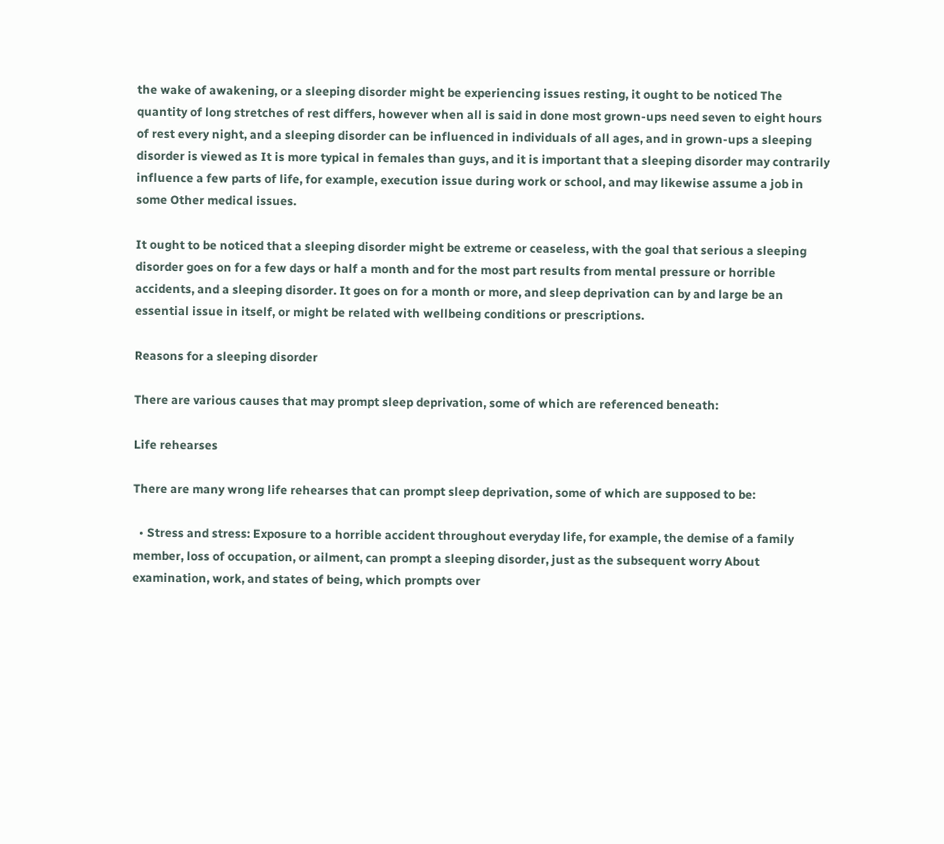the wake of awakening, or a sleeping disorder might be experiencing issues resting, it ought to be noticed The quantity of long stretches of rest differs, however when all is said in done most grown-ups need seven to eight hours of rest every night, and a sleeping disorder can be influenced in individuals of all ages, and in grown-ups a sleeping disorder is viewed as It is more typical in females than guys, and it is important that a sleeping disorder may contrarily influence a few parts of life, for example, execution issue during work or school, and may likewise assume a job in some Other medical issues.

It ought to be noticed that a sleeping disorder might be extreme or ceaseless, with the goal that serious a sleeping disorder goes on for a few days or half a month and for the most part results from mental pressure or horrible accidents, and a sleeping disorder. It goes on for a month or more, and sleep deprivation can by and large be an essential issue in itself, or might be related with wellbeing conditions or prescriptions.

Reasons for a sleeping disorder

There are various causes that may prompt sleep deprivation, some of which are referenced beneath:

Life rehearses

There are many wrong life rehearses that can prompt sleep deprivation, some of which are supposed to be:

  • Stress and stress: Exposure to a horrible accident throughout everyday life, for example, the demise of a family member, loss of occupation, or ailment, can prompt a sleeping disorder, just as the subsequent worry About examination, work, and states of being, which prompts over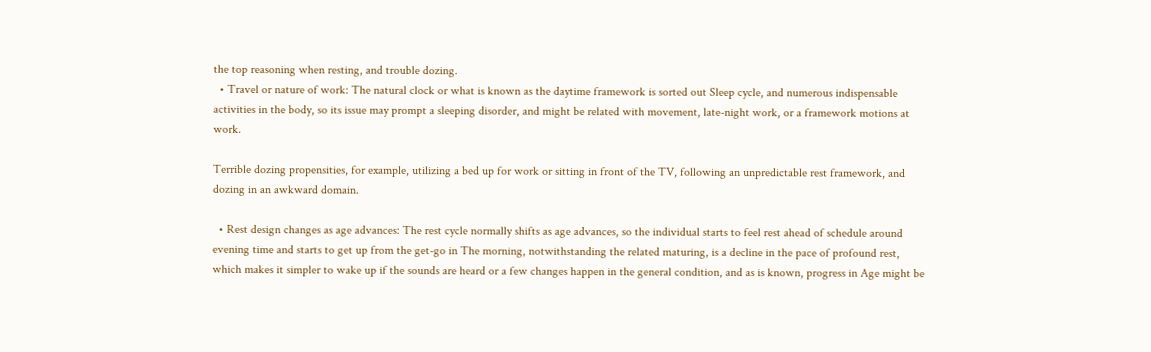the top reasoning when resting, and trouble dozing.
  • Travel or nature of work: The natural clock or what is known as the daytime framework is sorted out Sleep cycle, and numerous indispensable activities in the body, so its issue may prompt a sleeping disorder, and might be related with movement, late-night work, or a framework motions at work.

Terrible dozing propensities, for example, utilizing a bed up for work or sitting in front of the TV, following an unpredictable rest framework, and dozing in an awkward domain.

  • Rest design changes as age advances: The rest cycle normally shifts as age advances, so the individual starts to feel rest ahead of schedule around evening time and starts to get up from the get-go in The morning, notwithstanding the related maturing, is a decline in the pace of profound rest, which makes it simpler to wake up if the sounds are heard or a few changes happen in the general condition, and as is known, progress in Age might be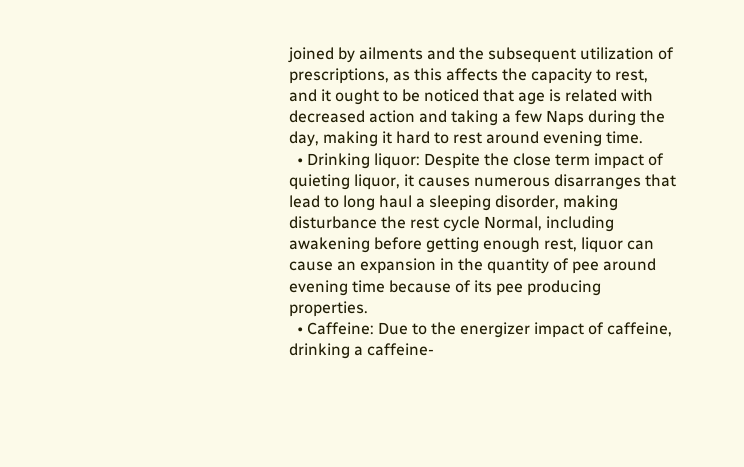joined by ailments and the subsequent utilization of prescriptions, as this affects the capacity to rest, and it ought to be noticed that age is related with decreased action and taking a few Naps during the day, making it hard to rest around evening time.
  • Drinking liquor: Despite the close term impact of quieting liquor, it causes numerous disarranges that lead to long haul a sleeping disorder, making disturbance the rest cycle Normal, including awakening before getting enough rest, liquor can cause an expansion in the quantity of pee around evening time because of its pee producing properties.
  • Caffeine: Due to the energizer impact of caffeine, drinking a caffeine-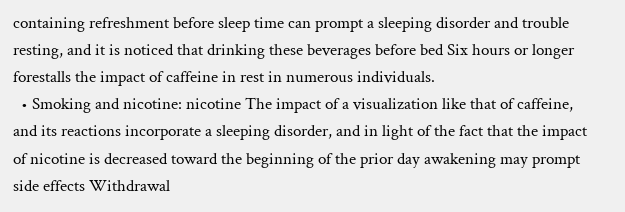containing refreshment before sleep time can prompt a sleeping disorder and trouble resting, and it is noticed that drinking these beverages before bed Six hours or longer forestalls the impact of caffeine in rest in numerous individuals.
  • Smoking and nicotine: nicotine The impact of a visualization like that of caffeine, and its reactions incorporate a sleeping disorder, and in light of the fact that the impact of nicotine is decreased toward the beginning of the prior day awakening may prompt side effects Withdrawal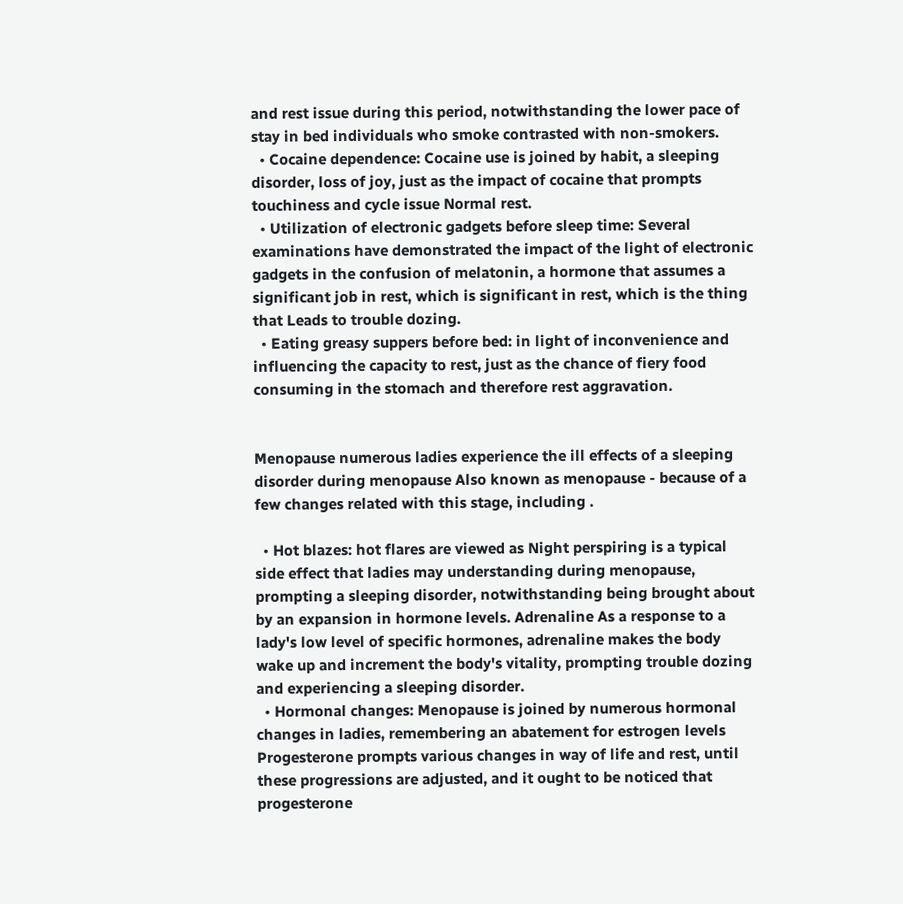and rest issue during this period, notwithstanding the lower pace of stay in bed individuals who smoke contrasted with non-smokers.
  • Cocaine dependence: Cocaine use is joined by habit, a sleeping disorder, loss of joy, just as the impact of cocaine that prompts touchiness and cycle issue Normal rest.
  • Utilization of electronic gadgets before sleep time: Several examinations have demonstrated the impact of the light of electronic gadgets in the confusion of melatonin, a hormone that assumes a significant job in rest, which is significant in rest, which is the thing that Leads to trouble dozing.
  • Eating greasy suppers before bed: in light of inconvenience and influencing the capacity to rest, just as the chance of fiery food consuming in the stomach and therefore rest aggravation.


Menopause numerous ladies experience the ill effects of a sleeping disorder during menopause Also known as menopause - because of a few changes related with this stage, including .

  • Hot blazes: hot flares are viewed as Night perspiring is a typical side effect that ladies may understanding during menopause, prompting a sleeping disorder, notwithstanding being brought about by an expansion in hormone levels. Adrenaline As a response to a lady's low level of specific hormones, adrenaline makes the body wake up and increment the body's vitality, prompting trouble dozing and experiencing a sleeping disorder.
  • Hormonal changes: Menopause is joined by numerous hormonal changes in ladies, remembering an abatement for estrogen levels Progesterone prompts various changes in way of life and rest, until these progressions are adjusted, and it ought to be noticed that progesterone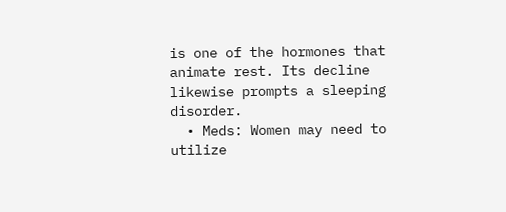is one of the hormones that animate rest. Its decline likewise prompts a sleeping disorder.
  • Meds: Women may need to utilize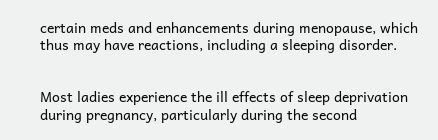certain meds and enhancements during menopause, which thus may have reactions, including a sleeping disorder.


Most ladies experience the ill effects of sleep deprivation during pregnancy, particularly during the second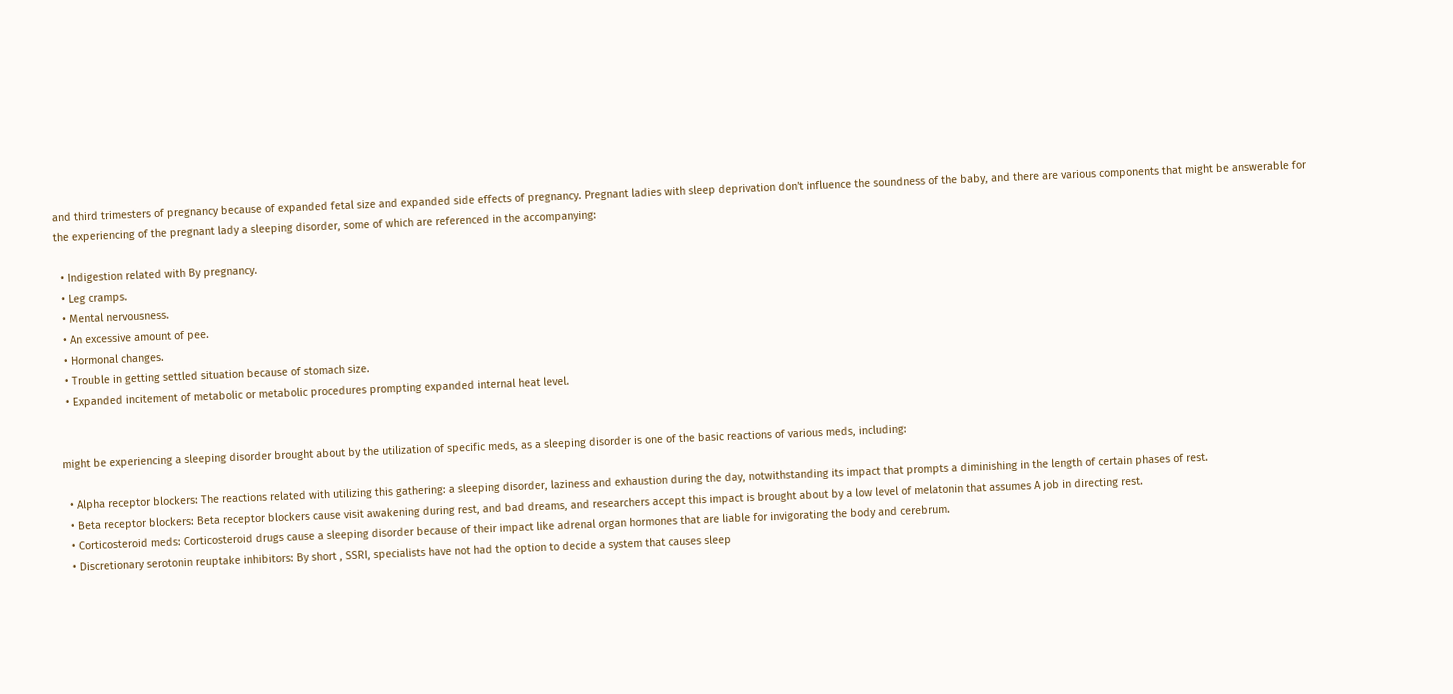and third trimesters of pregnancy because of expanded fetal size and expanded side effects of pregnancy. Pregnant ladies with sleep deprivation don't influence the soundness of the baby, and there are various components that might be answerable for the experiencing of the pregnant lady a sleeping disorder, some of which are referenced in the accompanying:

  • Indigestion related with By pregnancy.
  • Leg cramps.
  • Mental nervousness.
  • An excessive amount of pee.
  • Hormonal changes.
  • Trouble in getting settled situation because of stomach size.
  • Expanded incitement of metabolic or metabolic procedures prompting expanded internal heat level.


might be experiencing a sleeping disorder brought about by the utilization of specific meds, as a sleeping disorder is one of the basic reactions of various meds, including:

  • Alpha receptor blockers: The reactions related with utilizing this gathering: a sleeping disorder, laziness and exhaustion during the day, notwithstanding its impact that prompts a diminishing in the length of certain phases of rest.
  • Beta receptor blockers: Beta receptor blockers cause visit awakening during rest, and bad dreams, and researchers accept this impact is brought about by a low level of melatonin that assumes A job in directing rest.
  • Corticosteroid meds: Corticosteroid drugs cause a sleeping disorder because of their impact like adrenal organ hormones that are liable for invigorating the body and cerebrum.
  • Discretionary serotonin reuptake inhibitors: By short , SSRI, specialists have not had the option to decide a system that causes sleep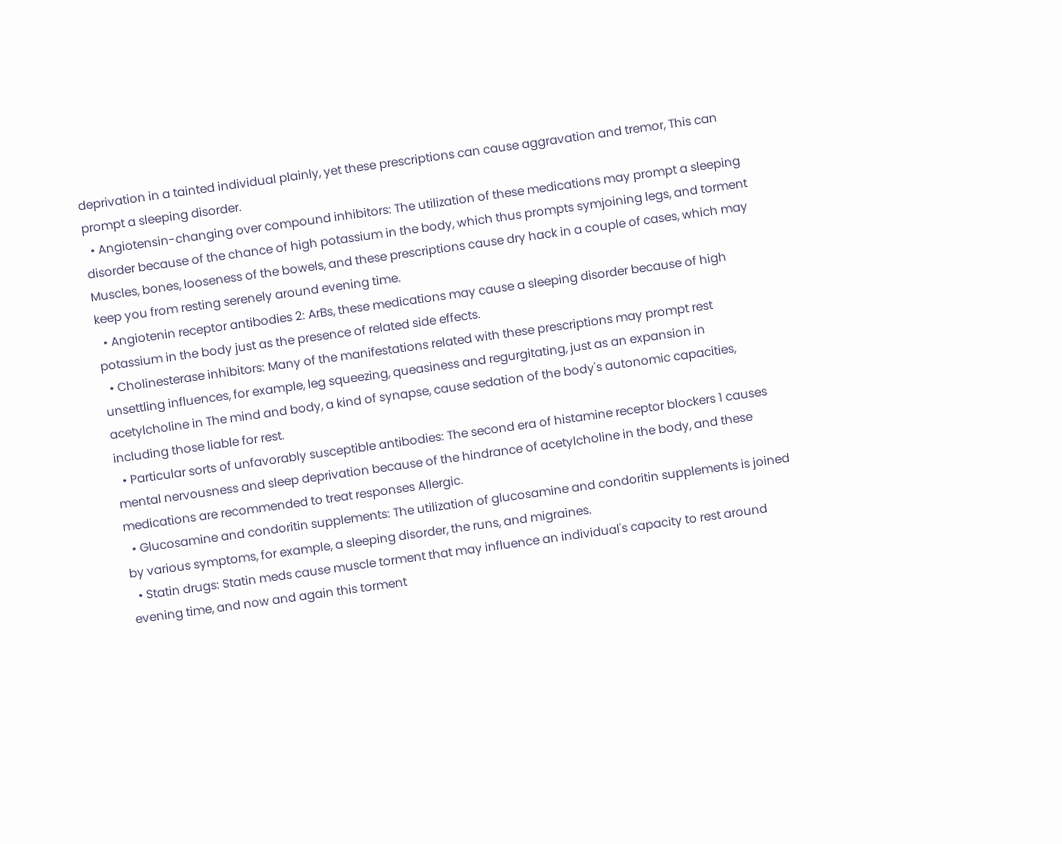deprivation in a tainted individual plainly, yet these prescriptions can cause aggravation and tremor, This can prompt a sleeping disorder.
  • Angiotensin-changing over compound inhibitors: The utilization of these medications may prompt a sleeping disorder because of the chance of high potassium in the body, which thus prompts symjoining legs, and torment Muscles, bones, looseness of the bowels, and these prescriptions cause dry hack in a couple of cases, which may keep you from resting serenely around evening time.
  • Angiotenin receptor antibodies 2: ArBs, these medications may cause a sleeping disorder because of high potassium in the body just as the presence of related side effects.
  • Cholinesterase inhibitors: Many of the manifestations related with these prescriptions may prompt rest unsettling influences, for example, leg squeezing, queasiness and regurgitating, just as an expansion in acetylcholine in The mind and body, a kind of synapse, cause sedation of the body's autonomic capacities, including those liable for rest.
  • Particular sorts of unfavorably susceptible antibodies: The second era of histamine receptor blockers 1 causes mental nervousness and sleep deprivation because of the hindrance of acetylcholine in the body, and these medications are recommended to treat responses Allergic.
  • Glucosamine and condoritin supplements: The utilization of glucosamine and condoritin supplements is joined by various symptoms, for example, a sleeping disorder, the runs, and migraines.
  • Statin drugs: Statin meds cause muscle torment that may influence an individual's capacity to rest around evening time, and now and again this torment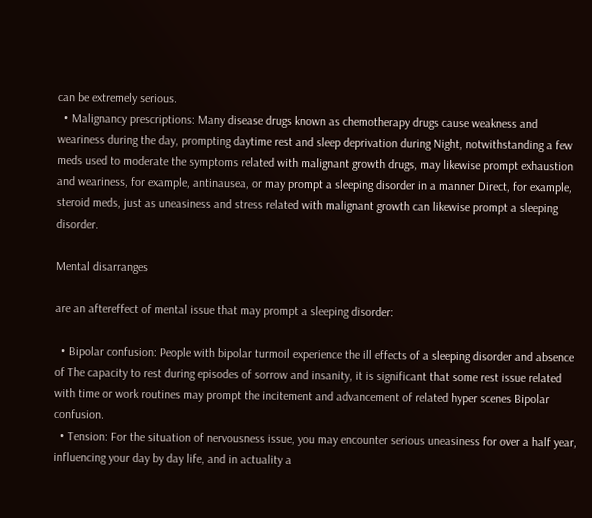can be extremely serious.
  • Malignancy prescriptions: Many disease drugs known as chemotherapy drugs cause weakness and weariness during the day, prompting daytime rest and sleep deprivation during Night, notwithstanding a few meds used to moderate the symptoms related with malignant growth drugs, may likewise prompt exhaustion and weariness, for example, antinausea, or may prompt a sleeping disorder in a manner Direct, for example, steroid meds, just as uneasiness and stress related with malignant growth can likewise prompt a sleeping disorder.

Mental disarranges

are an aftereffect of mental issue that may prompt a sleeping disorder:

  • Bipolar confusion: People with bipolar turmoil experience the ill effects of a sleeping disorder and absence of The capacity to rest during episodes of sorrow and insanity, it is significant that some rest issue related with time or work routines may prompt the incitement and advancement of related hyper scenes Bipolar confusion.
  • Tension: For the situation of nervousness issue, you may encounter serious uneasiness for over a half year, influencing your day by day life, and in actuality a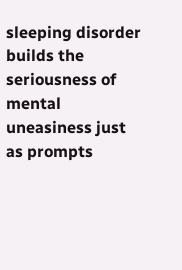sleeping disorder builds the seriousness of mental uneasiness just as prompts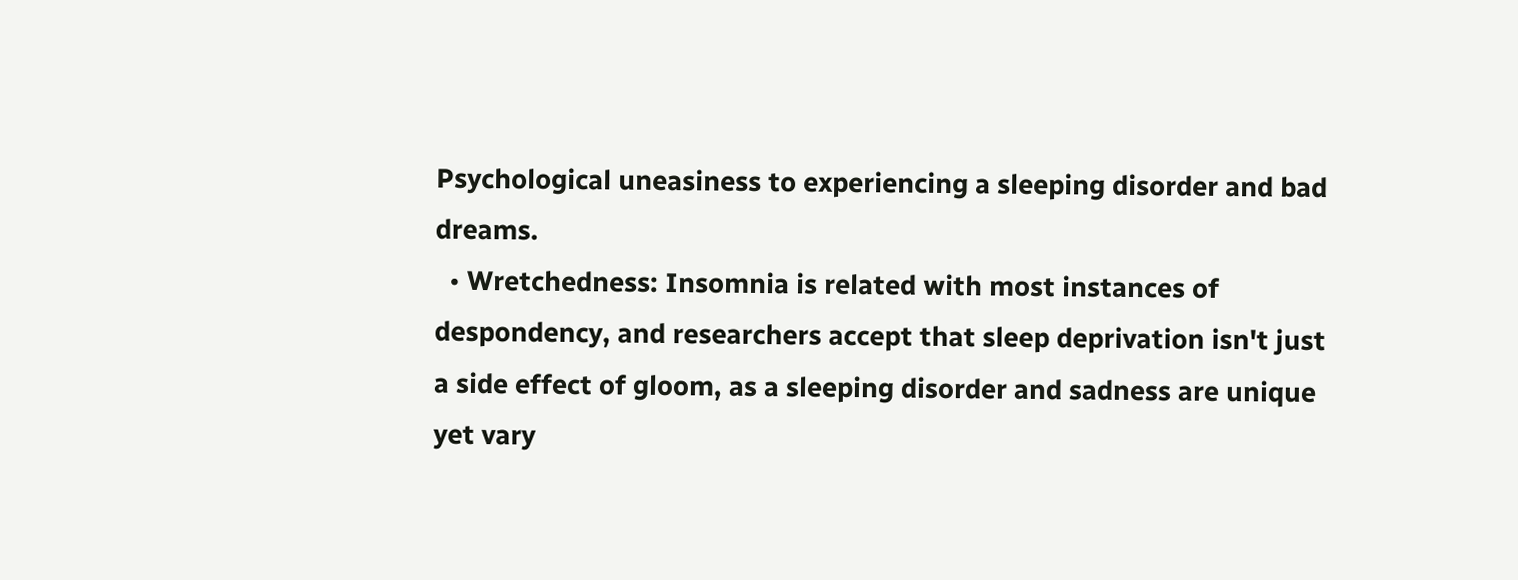Psychological uneasiness to experiencing a sleeping disorder and bad dreams.
  • Wretchedness: Insomnia is related with most instances of despondency, and researchers accept that sleep deprivation isn't just a side effect of gloom, as a sleeping disorder and sadness are unique yet vary